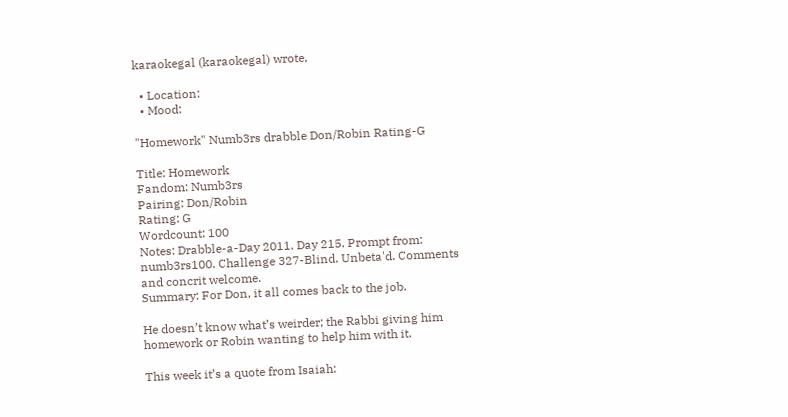karaokegal (karaokegal) wrote,

  • Location:
  • Mood:

"Homework" Numb3rs drabble Don/Robin Rating-G

Title: Homework
Fandom: Numb3rs
Pairing: Don/Robin
Rating: G
Wordcount: 100
Notes: Drabble-a-Day 2011. Day 215. Prompt from: numb3rs100. Challenge 327-Blind. Unbeta'd. Comments and concrit welcome.
Summary: For Don, it all comes back to the job.

He doesn’t know what’s weirder; the Rabbi giving him homework or Robin wanting to help him with it.

This week it’s a quote from Isaiah: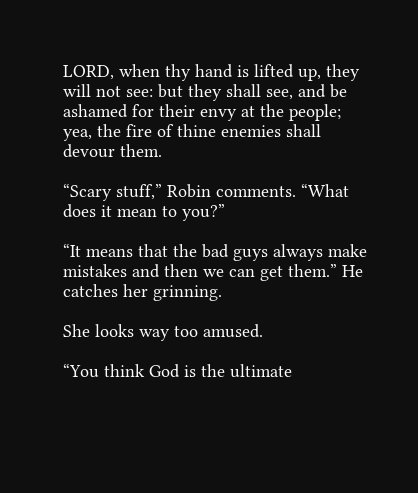LORD, when thy hand is lifted up, they will not see: but they shall see, and be ashamed for their envy at the people; yea, the fire of thine enemies shall devour them.

“Scary stuff,” Robin comments. “What does it mean to you?”

“It means that the bad guys always make mistakes and then we can get them.” He catches her grinning.

She looks way too amused.

“You think God is the ultimate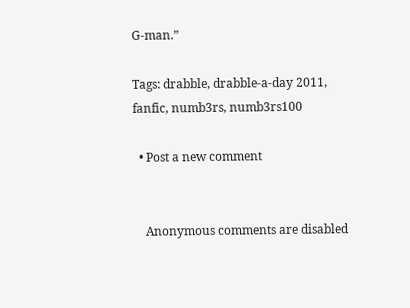G-man.”

Tags: drabble, drabble-a-day 2011, fanfic, numb3rs, numb3rs100

  • Post a new comment


    Anonymous comments are disabled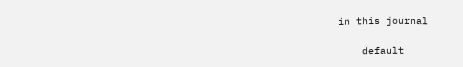in this journal

    default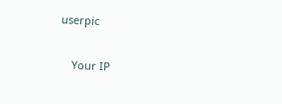userpic

    Your IP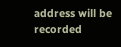address will be recorded